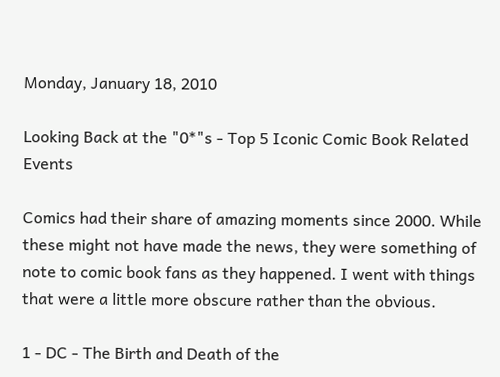Monday, January 18, 2010

Looking Back at the "0*"s - Top 5 Iconic Comic Book Related Events

Comics had their share of amazing moments since 2000. While these might not have made the news, they were something of note to comic book fans as they happened. I went with things that were a little more obscure rather than the obvious.

1 - DC - The Birth and Death of the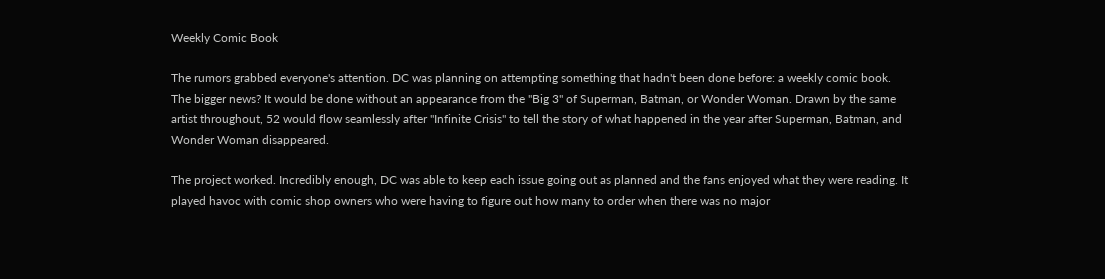Weekly Comic Book

The rumors grabbed everyone's attention. DC was planning on attempting something that hadn't been done before: a weekly comic book. The bigger news? It would be done without an appearance from the "Big 3" of Superman, Batman, or Wonder Woman. Drawn by the same artist throughout, 52 would flow seamlessly after "Infinite Crisis" to tell the story of what happened in the year after Superman, Batman, and Wonder Woman disappeared.

The project worked. Incredibly enough, DC was able to keep each issue going out as planned and the fans enjoyed what they were reading. It played havoc with comic shop owners who were having to figure out how many to order when there was no major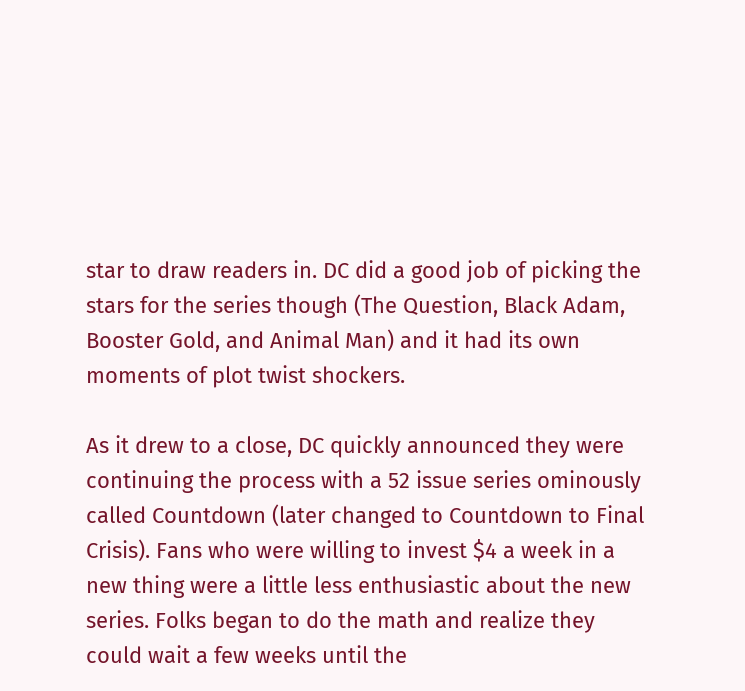star to draw readers in. DC did a good job of picking the stars for the series though (The Question, Black Adam, Booster Gold, and Animal Man) and it had its own moments of plot twist shockers.

As it drew to a close, DC quickly announced they were continuing the process with a 52 issue series ominously called Countdown (later changed to Countdown to Final Crisis). Fans who were willing to invest $4 a week in a new thing were a little less enthusiastic about the new series. Folks began to do the math and realize they could wait a few weeks until the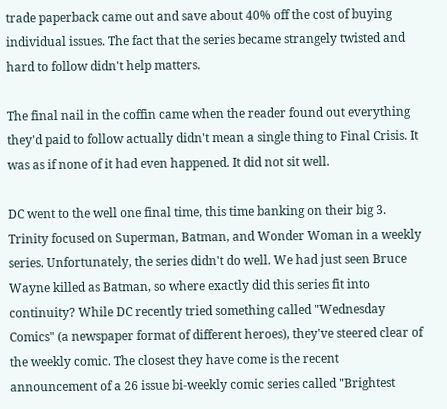trade paperback came out and save about 40% off the cost of buying individual issues. The fact that the series became strangely twisted and hard to follow didn't help matters.

The final nail in the coffin came when the reader found out everything they'd paid to follow actually didn't mean a single thing to Final Crisis. It was as if none of it had even happened. It did not sit well.

DC went to the well one final time, this time banking on their big 3. Trinity focused on Superman, Batman, and Wonder Woman in a weekly series. Unfortunately, the series didn't do well. We had just seen Bruce Wayne killed as Batman, so where exactly did this series fit into continuity? While DC recently tried something called "Wednesday Comics" (a newspaper format of different heroes), they've steered clear of the weekly comic. The closest they have come is the recent announcement of a 26 issue bi-weekly comic series called "Brightest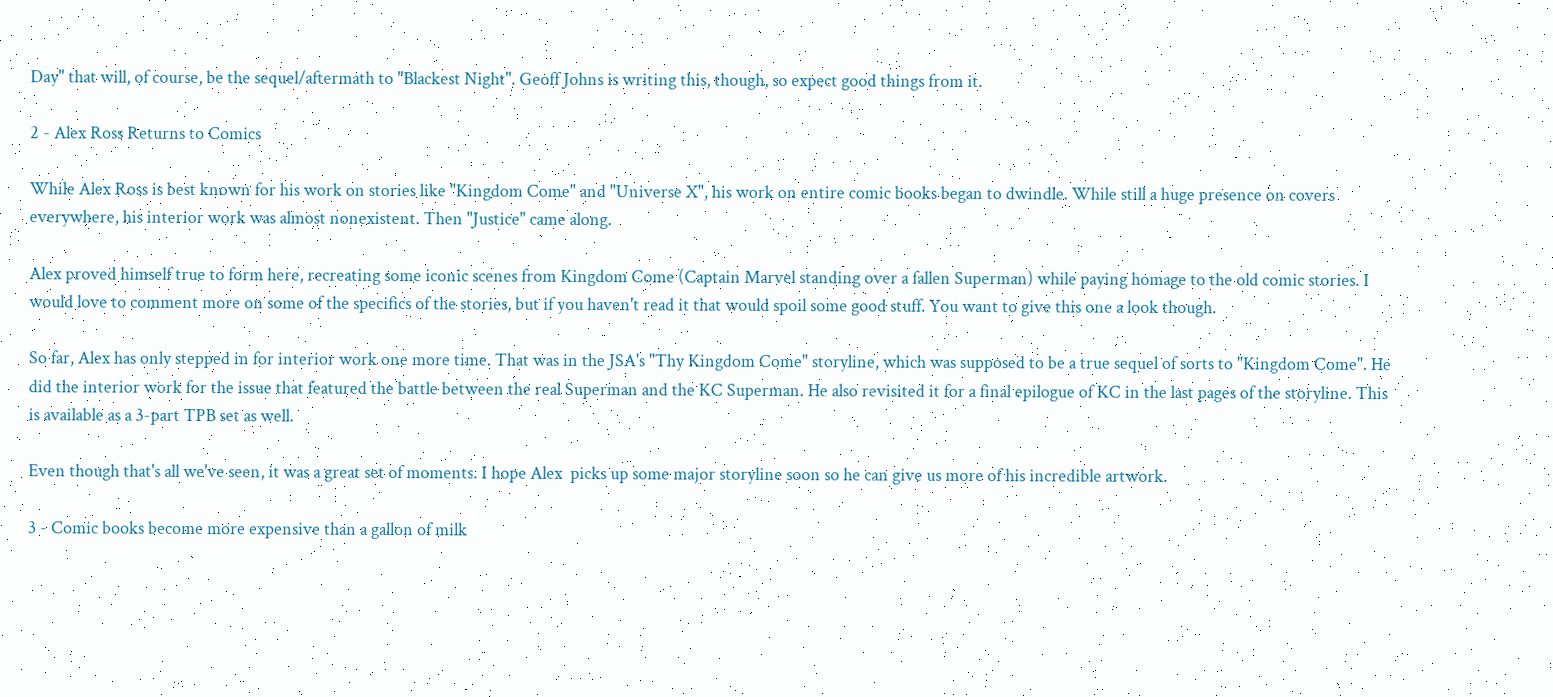Day" that will, of course, be the sequel/aftermath to "Blackest Night". Geoff Johns is writing this, though, so expect good things from it.

2 - Alex Ross Returns to Comics

While Alex Ross is best known for his work on stories like "Kingdom Come" and "Universe X", his work on entire comic books began to dwindle. While still a huge presence on covers everywhere, his interior work was almost nonexistent. Then "Justice" came along.

Alex proved himself true to form here, recreating some iconic scenes from Kingdom Come (Captain Marvel standing over a fallen Superman) while paying homage to the old comic stories. I would love to comment more on some of the specifics of the stories, but if you haven't read it that would spoil some good stuff. You want to give this one a look though.

So far, Alex has only stepped in for interior work one more time. That was in the JSA's "Thy Kingdom Come" storyline, which was supposed to be a true sequel of sorts to "Kingdom Come". He did the interior work for the issue that featured the battle between the real Superman and the KC Superman. He also revisited it for a final epilogue of KC in the last pages of the storyline. This is available as a 3-part TPB set as well.

Even though that's all we've seen, it was a great set of moments. I hope Alex  picks up some major storyline soon so he can give us more of his incredible artwork.

3 - Comic books become more expensive than a gallon of milk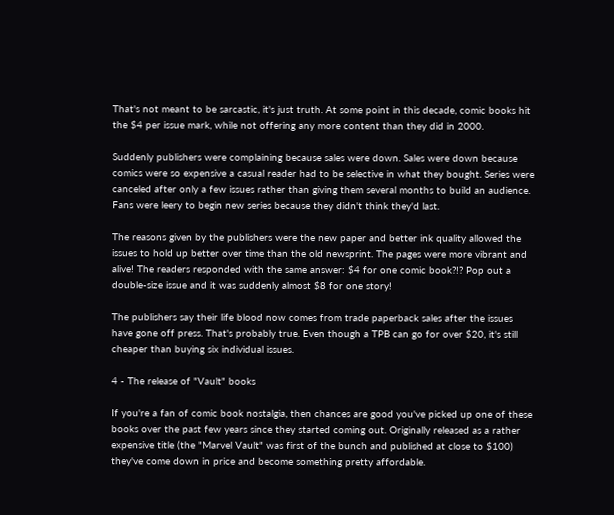That's not meant to be sarcastic, it's just truth. At some point in this decade, comic books hit the $4 per issue mark, while not offering any more content than they did in 2000.

Suddenly publishers were complaining because sales were down. Sales were down because comics were so expensive a casual reader had to be selective in what they bought. Series were canceled after only a few issues rather than giving them several months to build an audience. Fans were leery to begin new series because they didn't think they'd last.

The reasons given by the publishers were the new paper and better ink quality allowed the issues to hold up better over time than the old newsprint. The pages were more vibrant and alive! The readers responded with the same answer: $4 for one comic book?!? Pop out a double-size issue and it was suddenly almost $8 for one story!

The publishers say their life blood now comes from trade paperback sales after the issues have gone off press. That's probably true. Even though a TPB can go for over $20, it's still cheaper than buying six individual issues.

4 - The release of "Vault" books

If you're a fan of comic book nostalgia, then chances are good you've picked up one of these books over the past few years since they started coming out. Originally released as a rather expensive title (the "Marvel Vault" was first of the bunch and published at close to $100) they've come down in price and become something pretty affordable.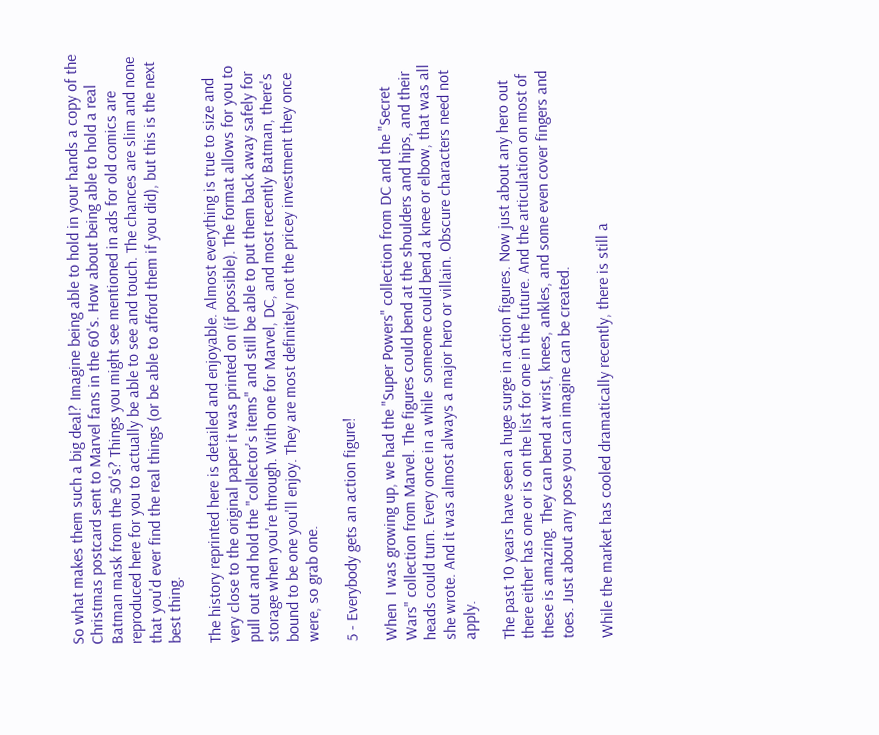So what makes them such a big deal? Imagine being able to hold in your hands a copy of the Christmas postcard sent to Marvel fans in the 60's. How about being able to hold a real Batman mask from the 50's? Things you might see mentioned in ads for old comics are reproduced here for you to actually be able to see and touch. The chances are slim and none that you'd ever find the real things (or be able to afford them if you did), but this is the next best thing.

The history reprinted here is detailed and enjoyable. Almost everything is true to size and very close to the original paper it was printed on (if possible). The format allows for you to pull out and hold the "collector's items" and still be able to put them back away safely for storage when you're through. With one for Marvel, DC, and most recently Batman, there's bound to be one you'll enjoy. They are most definitely not the pricey investment they once were, so grab one.

5 - Everybody gets an action figure!

When  I was growing up, we had the "Super Powers" collection from DC and the "Secret Wars" collection from Marvel. The figures could bend at the shoulders and hips, and their heads could turn. Every once in a while  someone could bend a knee or elbow, that was all she wrote. And it was almost always a major hero or villain. Obscure characters need not apply.

The past 10 years have seen a huge surge in action figures. Now just about any hero out there either has one or is on the list for one in the future. And the articulation on most of these is amazing. They can bend at wrist, knees, ankles, and some even cover fingers and toes. Just about any pose you can imagine can be created.

While the market has cooled dramatically recently, there is still a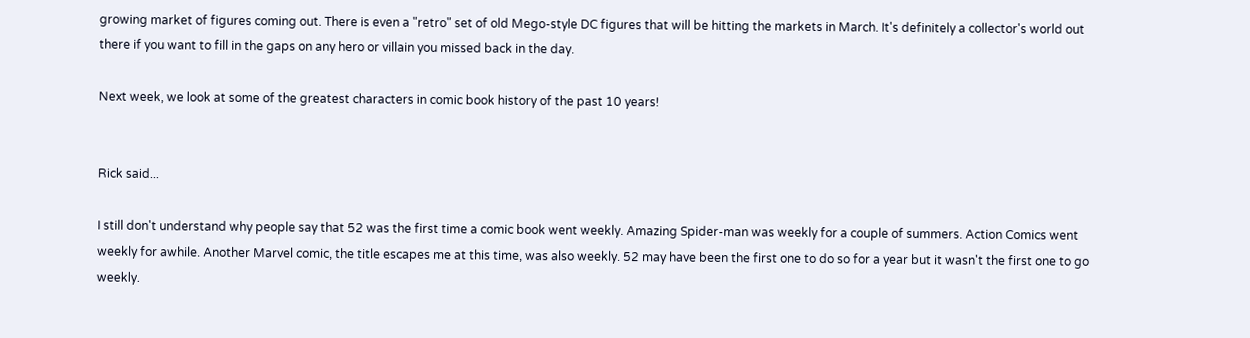growing market of figures coming out. There is even a "retro" set of old Mego-style DC figures that will be hitting the markets in March. It's definitely a collector's world out there if you want to fill in the gaps on any hero or villain you missed back in the day.

Next week, we look at some of the greatest characters in comic book history of the past 10 years!


Rick said...

I still don't understand why people say that 52 was the first time a comic book went weekly. Amazing Spider-man was weekly for a couple of summers. Action Comics went weekly for awhile. Another Marvel comic, the title escapes me at this time, was also weekly. 52 may have been the first one to do so for a year but it wasn't the first one to go weekly.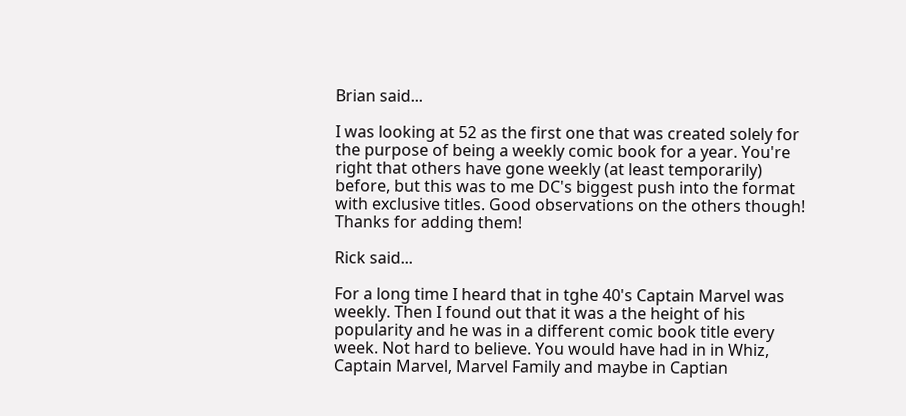Brian said...

I was looking at 52 as the first one that was created solely for the purpose of being a weekly comic book for a year. You're right that others have gone weekly (at least temporarily) before, but this was to me DC's biggest push into the format with exclusive titles. Good observations on the others though! Thanks for adding them!

Rick said...

For a long time I heard that in tghe 40's Captain Marvel was weekly. Then I found out that it was a the height of his popularity and he was in a different comic book title every week. Not hard to believe. You would have had in in Whiz, Captain Marvel, Marvel Family and maybe in Captian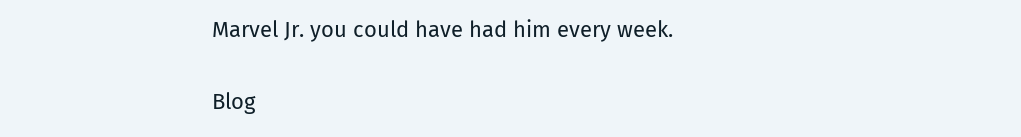Marvel Jr. you could have had him every week.

Blog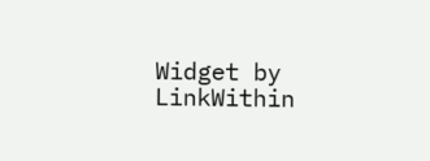Widget by LinkWithin